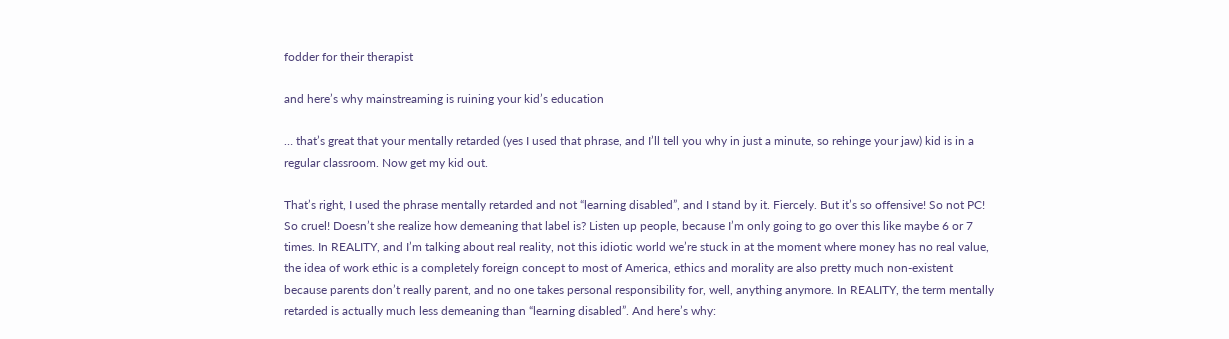fodder for their therapist

and here’s why mainstreaming is ruining your kid’s education

… that’s great that your mentally retarded (yes I used that phrase, and I’ll tell you why in just a minute, so rehinge your jaw) kid is in a regular classroom. Now get my kid out.

That’s right, I used the phrase mentally retarded and not “learning disabled”, and I stand by it. Fiercely. But it’s so offensive! So not PC! So cruel! Doesn’t she realize how demeaning that label is? Listen up people, because I’m only going to go over this like maybe 6 or 7 times. In REALITY, and I’m talking about real reality, not this idiotic world we’re stuck in at the moment where money has no real value, the idea of work ethic is a completely foreign concept to most of America, ethics and morality are also pretty much non-existent because parents don’t really parent, and no one takes personal responsibility for, well, anything anymore. In REALITY, the term mentally retarded is actually much less demeaning than “learning disabled”. And here’s why: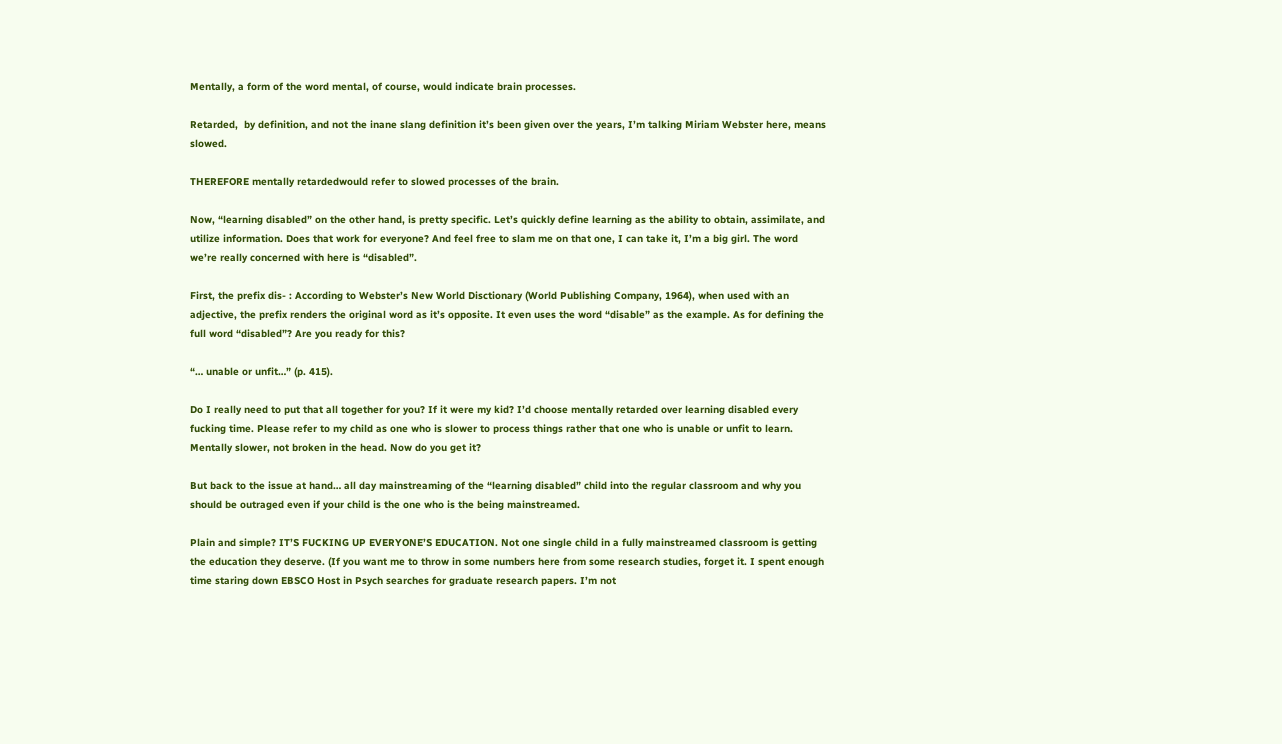Mentally, a form of the word mental, of course, would indicate brain processes.

Retarded,  by definition, and not the inane slang definition it’s been given over the years, I’m talking Miriam Webster here, means slowed.

THEREFORE mentally retardedwould refer to slowed processes of the brain.

Now, “learning disabled” on the other hand, is pretty specific. Let’s quickly define learning as the ability to obtain, assimilate, and utilize information. Does that work for everyone? And feel free to slam me on that one, I can take it, I’m a big girl. The word we’re really concerned with here is “disabled”.

First, the prefix dis- : According to Webster’s New World Disctionary (World Publishing Company, 1964), when used with an adjective, the prefix renders the original word as it’s opposite. It even uses the word “disable” as the example. As for defining the full word “disabled”? Are you ready for this?

“… unable or unfit…” (p. 415).

Do I really need to put that all together for you? If it were my kid? I’d choose mentally retarded over learning disabled every fucking time. Please refer to my child as one who is slower to process things rather that one who is unable or unfit to learn. Mentally slower, not broken in the head. Now do you get it?

But back to the issue at hand… all day mainstreaming of the “learning disabled” child into the regular classroom and why you should be outraged even if your child is the one who is the being mainstreamed.

Plain and simple? IT’S FUCKING UP EVERYONE’S EDUCATION. Not one single child in a fully mainstreamed classroom is getting the education they deserve. (If you want me to throw in some numbers here from some research studies, forget it. I spent enough time staring down EBSCO Host in Psych searches for graduate research papers. I’m not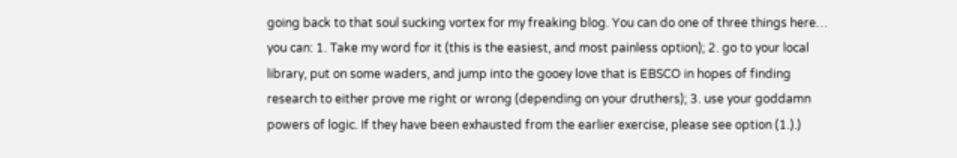going back to that soul sucking vortex for my freaking blog. You can do one of three things here… you can: 1. Take my word for it (this is the easiest, and most painless option); 2. go to your local library, put on some waders, and jump into the gooey love that is EBSCO in hopes of finding research to either prove me right or wrong (depending on your druthers); 3. use your goddamn powers of logic. If they have been exhausted from the earlier exercise, please see option (1.).)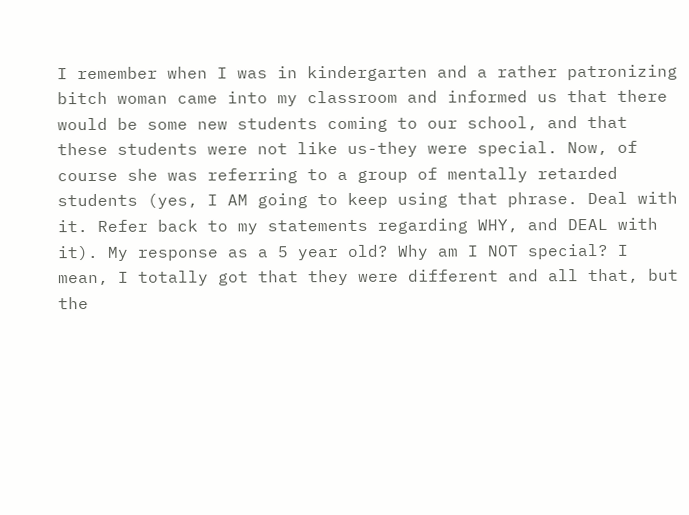I remember when I was in kindergarten and a rather patronizing bitch woman came into my classroom and informed us that there would be some new students coming to our school, and that these students were not like us-they were special. Now, of course she was referring to a group of mentally retarded students (yes, I AM going to keep using that phrase. Deal with it. Refer back to my statements regarding WHY, and DEAL with it). My response as a 5 year old? Why am I NOT special? I mean, I totally got that they were different and all that, but the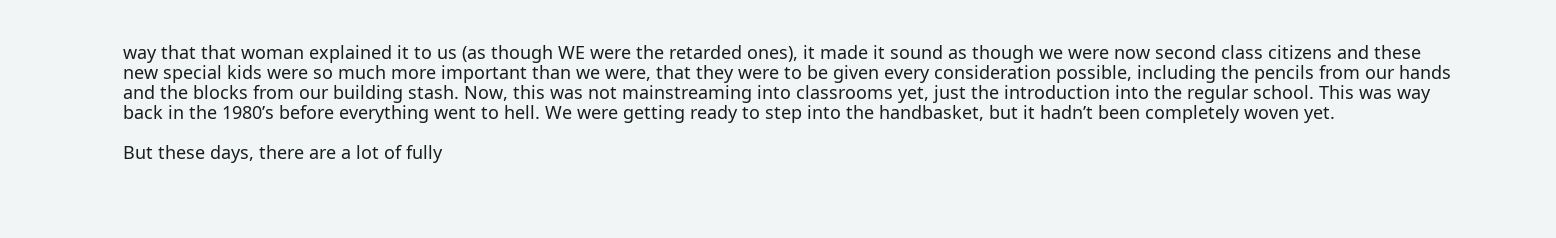way that that woman explained it to us (as though WE were the retarded ones), it made it sound as though we were now second class citizens and these new special kids were so much more important than we were, that they were to be given every consideration possible, including the pencils from our hands and the blocks from our building stash. Now, this was not mainstreaming into classrooms yet, just the introduction into the regular school. This was way back in the 1980’s before everything went to hell. We were getting ready to step into the handbasket, but it hadn’t been completely woven yet.

But these days, there are a lot of fully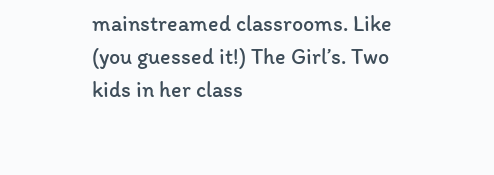mainstreamed classrooms. Like (you guessed it!) The Girl’s. Two kids in her class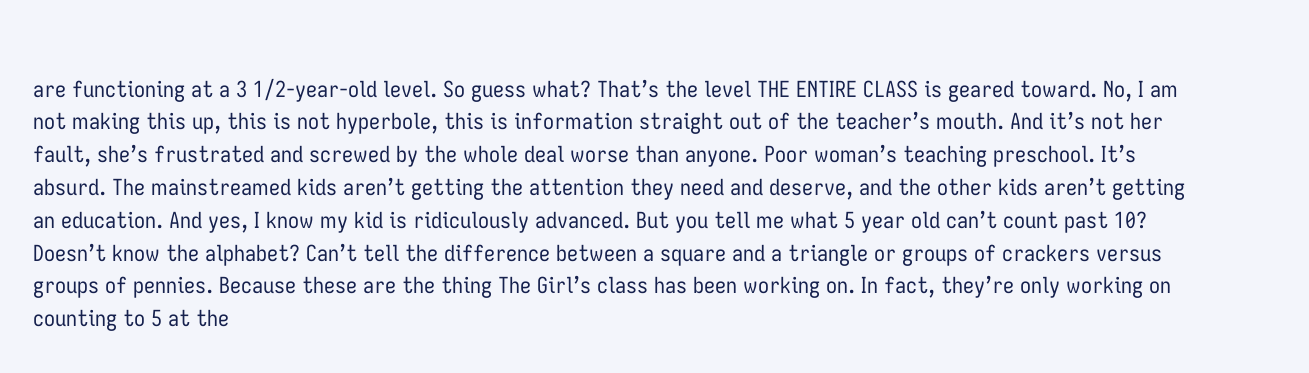are functioning at a 3 1/2-year-old level. So guess what? That’s the level THE ENTIRE CLASS is geared toward. No, I am not making this up, this is not hyperbole, this is information straight out of the teacher’s mouth. And it’s not her fault, she’s frustrated and screwed by the whole deal worse than anyone. Poor woman’s teaching preschool. It’s absurd. The mainstreamed kids aren’t getting the attention they need and deserve, and the other kids aren’t getting an education. And yes, I know my kid is ridiculously advanced. But you tell me what 5 year old can’t count past 10? Doesn’t know the alphabet? Can’t tell the difference between a square and a triangle or groups of crackers versus groups of pennies. Because these are the thing The Girl’s class has been working on. In fact, they’re only working on counting to 5 at the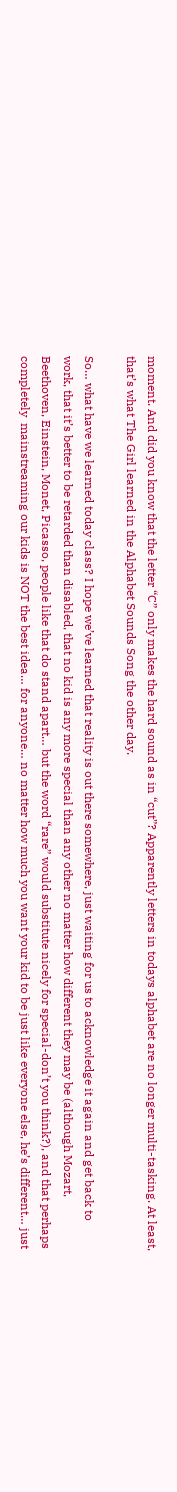moment. And did you know that the letter “C” only makes the hard sound as in “cut”? Apparently letters in todays alphabet are no longer multi-tasking. At least, that’s what The Girl learned in the Alphabet Sounds Song the other day.

So… what have we learned today class? I hope we’ve learned that reality is out there somewhere, just waiting for us to acknowledge it again and get back to work, that it’s better to be retarded than disabled, that no kid is any more special than any other no matter how different they may be (although Mozart, Beethoven, Einstein, Monet, Picasso, people like that do stand apart… but the word “rare” would substitute nicely for special-don’t you think?), and that perhaps completely  mainstreaming our kids is NOT the best idea… for anyone… no matter how much you want your kid to be just like everyone else, he’s different… just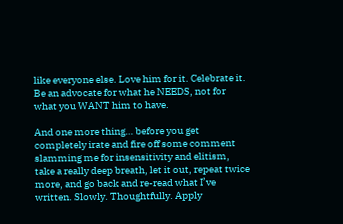like everyone else. Love him for it. Celebrate it. Be an advocate for what he NEEDS, not for what you WANT him to have.

And one more thing… before you get completely irate and fire off some comment slamming me for insensitivity and elitism, take a really deep breath, let it out, repeat twice more, and go back and re-read what I’ve written. Slowly. Thoughtfully. Apply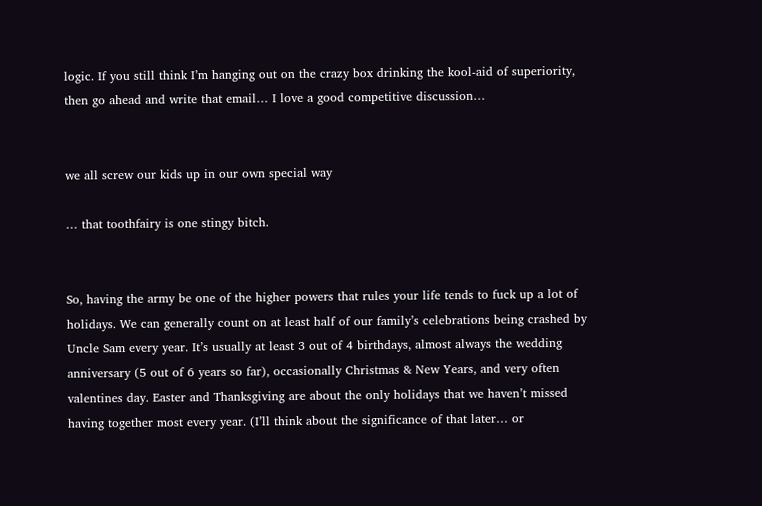logic. If you still think I’m hanging out on the crazy box drinking the kool-aid of superiority, then go ahead and write that email… I love a good competitive discussion…


we all screw our kids up in our own special way

… that toothfairy is one stingy bitch.


So, having the army be one of the higher powers that rules your life tends to fuck up a lot of holidays. We can generally count on at least half of our family’s celebrations being crashed by Uncle Sam every year. It’s usually at least 3 out of 4 birthdays, almost always the wedding anniversary (5 out of 6 years so far), occasionally Christmas & New Years, and very often valentines day. Easter and Thanksgiving are about the only holidays that we haven’t missed having together most every year. (I’ll think about the significance of that later… or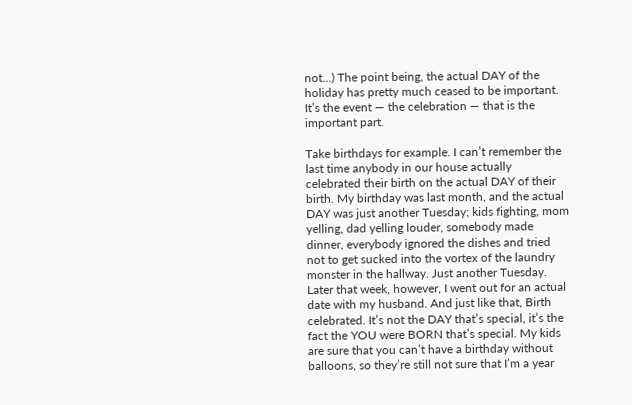not…) The point being, the actual DAY of the holiday has pretty much ceased to be important. It’s the event — the celebration — that is the important part.

Take birthdays for example. I can’t remember the last time anybody in our house actually celebrated their birth on the actual DAY of their birth. My birthday was last month, and the actual DAY was just another Tuesday; kids fighting, mom yelling, dad yelling louder, somebody made dinner, everybody ignored the dishes and tried not to get sucked into the vortex of the laundry monster in the hallway. Just another Tuesday. Later that week, however, I went out for an actual date with my husband. And just like that, Birth celebrated. It’s not the DAY that’s special, it’s the fact the YOU were BORN that’s special. My kids are sure that you can’t have a birthday without balloons, so they’re still not sure that I’m a year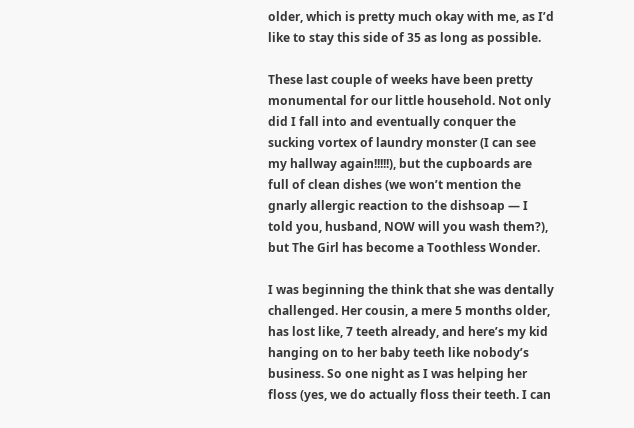older, which is pretty much okay with me, as I’d like to stay this side of 35 as long as possible.

These last couple of weeks have been pretty monumental for our little household. Not only did I fall into and eventually conquer the sucking vortex of laundry monster (I can see my hallway again!!!!!), but the cupboards are full of clean dishes (we won’t mention the gnarly allergic reaction to the dishsoap — I told you, husband, NOW will you wash them?), but The Girl has become a Toothless Wonder.

I was beginning the think that she was dentally challenged. Her cousin, a mere 5 months older, has lost like, 7 teeth already, and here’s my kid hanging on to her baby teeth like nobody’s business. So one night as I was helping her floss (yes, we do actually floss their teeth. I can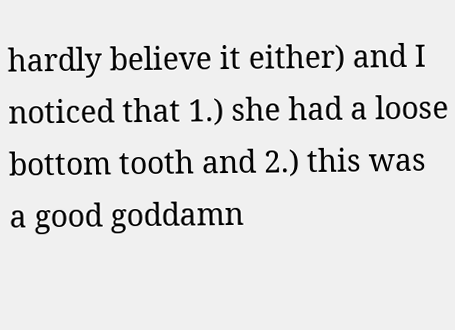hardly believe it either) and I noticed that 1.) she had a loose bottom tooth and 2.) this was a good goddamn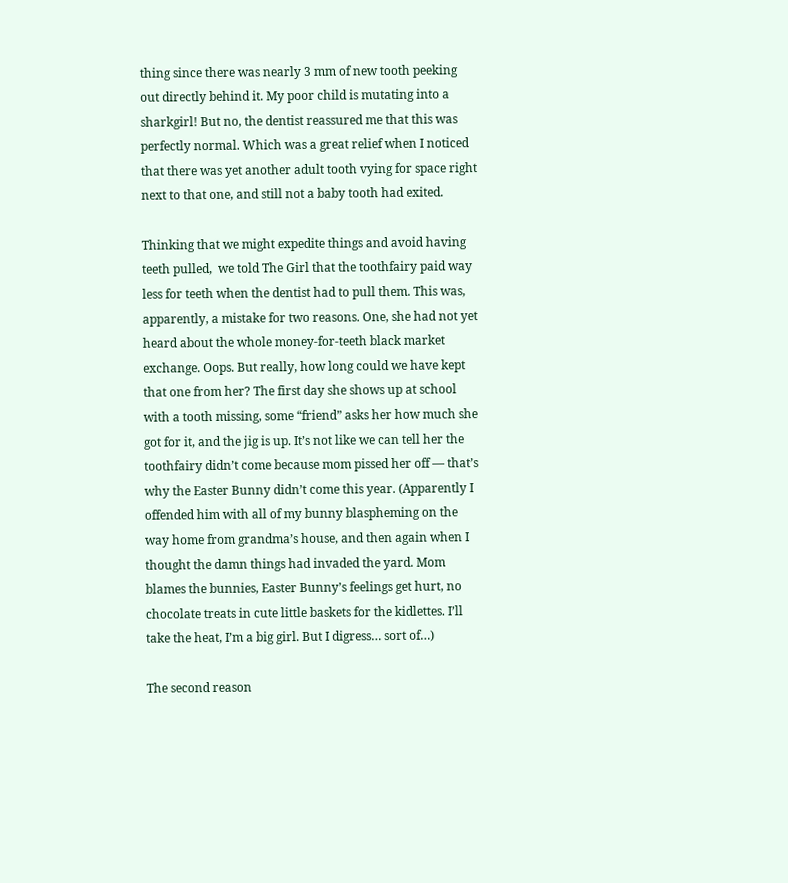thing since there was nearly 3 mm of new tooth peeking out directly behind it. My poor child is mutating into a sharkgirl! But no, the dentist reassured me that this was perfectly normal. Which was a great relief when I noticed that there was yet another adult tooth vying for space right next to that one, and still not a baby tooth had exited.

Thinking that we might expedite things and avoid having teeth pulled,  we told The Girl that the toothfairy paid way less for teeth when the dentist had to pull them. This was, apparently, a mistake for two reasons. One, she had not yet heard about the whole money-for-teeth black market exchange. Oops. But really, how long could we have kept that one from her? The first day she shows up at school with a tooth missing, some “friend” asks her how much she got for it, and the jig is up. It’s not like we can tell her the toothfairy didn’t come because mom pissed her off — that’s why the Easter Bunny didn’t come this year. (Apparently I offended him with all of my bunny blaspheming on the way home from grandma’s house, and then again when I thought the damn things had invaded the yard. Mom blames the bunnies, Easter Bunny’s feelings get hurt, no chocolate treats in cute little baskets for the kidlettes. I’ll take the heat, I’m a big girl. But I digress… sort of…)

The second reason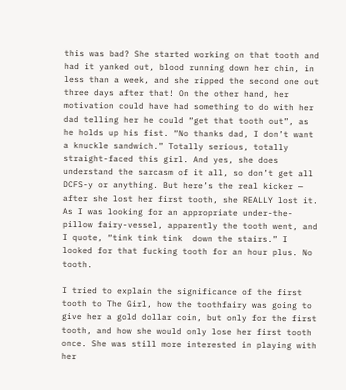this was bad? She started working on that tooth and had it yanked out, blood running down her chin, in less than a week, and she ripped the second one out three days after that! On the other hand, her motivation could have had something to do with her dad telling her he could “get that tooth out”, as he holds up his fist. “No thanks dad, I don’t want a knuckle sandwich.” Totally serious, totally straight-faced this girl. And yes, she does understand the sarcasm of it all, so don’t get all DCFS-y or anything. But here’s the real kicker — after she lost her first tooth, she REALLY lost it. As I was looking for an appropriate under-the-pillow fairy-vessel, apparently the tooth went, and I quote, “tink tink tink  down the stairs.” I looked for that fucking tooth for an hour plus. No tooth.

I tried to explain the significance of the first tooth to The Girl, how the toothfairy was going to give her a gold dollar coin, but only for the first tooth, and how she would only lose her first tooth once. She was still more interested in playing with her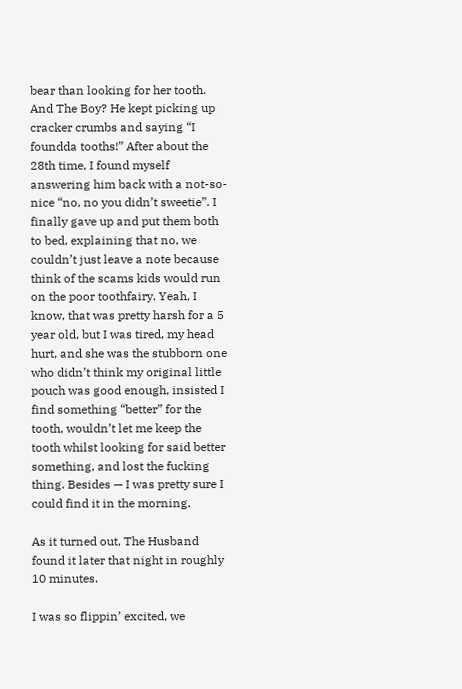bear than looking for her tooth. And The Boy? He kept picking up cracker crumbs and saying “I foundda tooths!” After about the 28th time, I found myself answering him back with a not-so-nice “no, no you didn’t sweetie”. I finally gave up and put them both to bed, explaining that no, we couldn’t just leave a note because think of the scams kids would run on the poor toothfairy. Yeah, I know, that was pretty harsh for a 5 year old, but I was tired, my head hurt, and she was the stubborn one who didn’t think my original little pouch was good enough, insisted I find something “better” for the tooth, wouldn’t let me keep the tooth whilst looking for said better something, and lost the fucking thing. Besides — I was pretty sure I could find it in the morning.

As it turned out, The Husband found it later that night in roughly 10 minutes.

I was so flippin’ excited, we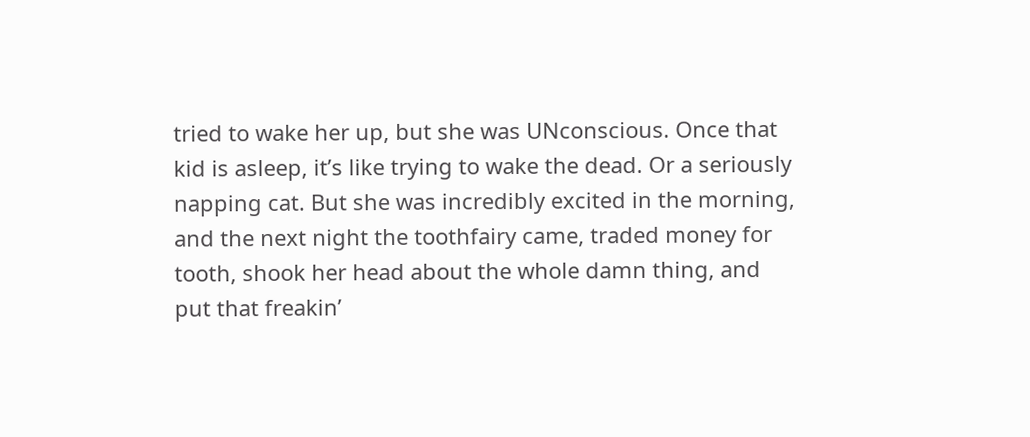tried to wake her up, but she was UNconscious. Once that kid is asleep, it’s like trying to wake the dead. Or a seriously napping cat. But she was incredibly excited in the morning, and the next night the toothfairy came, traded money for tooth, shook her head about the whole damn thing, and put that freakin’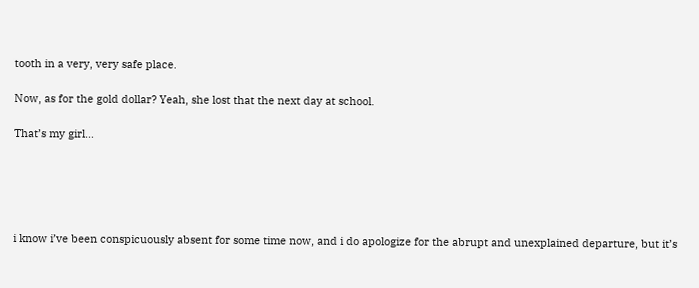tooth in a very, very safe place.

Now, as for the gold dollar? Yeah, she lost that the next day at school.

That’s my girl…





i know i’ve been conspicuously absent for some time now, and i do apologize for the abrupt and unexplained departure, but it’s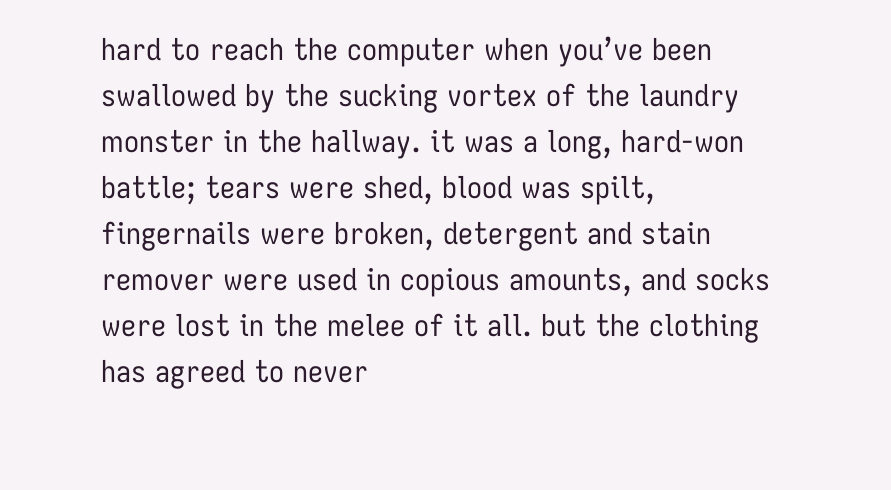hard to reach the computer when you’ve been swallowed by the sucking vortex of the laundry monster in the hallway. it was a long, hard-won battle; tears were shed, blood was spilt, fingernails were broken, detergent and stain remover were used in copious amounts, and socks were lost in the melee of it all. but the clothing has agreed to never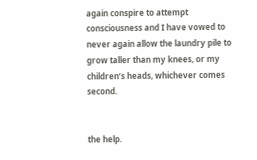again conspire to attempt consciousness and I have vowed to never again allow the laundry pile to grow taller than my knees, or my children’s heads, whichever comes second.


the help.